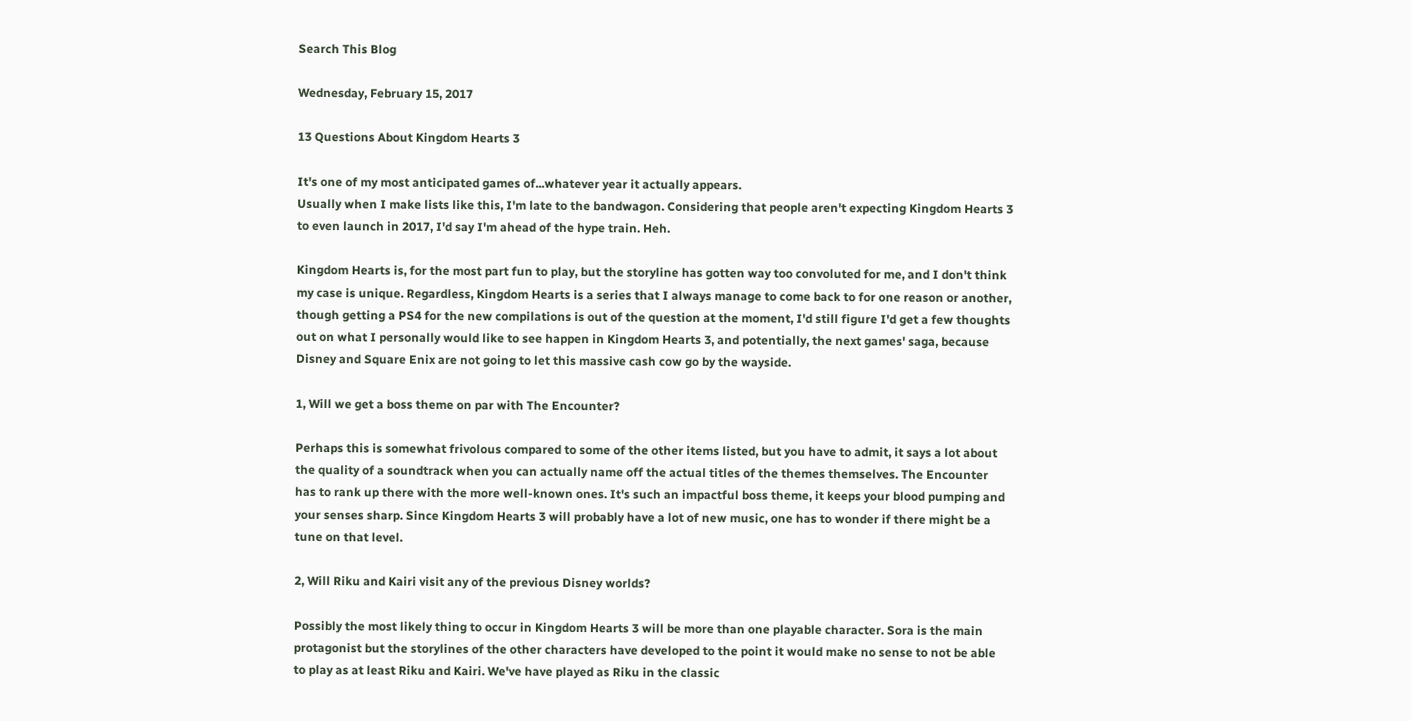Search This Blog

Wednesday, February 15, 2017

13 Questions About Kingdom Hearts 3

It's one of my most anticipated games of...whatever year it actually appears.
Usually when I make lists like this, I'm late to the bandwagon. Considering that people aren't expecting Kingdom Hearts 3 to even launch in 2017, I'd say I'm ahead of the hype train. Heh.

Kingdom Hearts is, for the most part fun to play, but the storyline has gotten way too convoluted for me, and I don't think my case is unique. Regardless, Kingdom Hearts is a series that I always manage to come back to for one reason or another, though getting a PS4 for the new compilations is out of the question at the moment, I'd still figure I'd get a few thoughts out on what I personally would like to see happen in Kingdom Hearts 3, and potentially, the next games' saga, because Disney and Square Enix are not going to let this massive cash cow go by the wayside.

1, Will we get a boss theme on par with The Encounter?

Perhaps this is somewhat frivolous compared to some of the other items listed, but you have to admit, it says a lot about the quality of a soundtrack when you can actually name off the actual titles of the themes themselves. The Encounter has to rank up there with the more well-known ones. It's such an impactful boss theme, it keeps your blood pumping and your senses sharp. Since Kingdom Hearts 3 will probably have a lot of new music, one has to wonder if there might be a tune on that level.

2, Will Riku and Kairi visit any of the previous Disney worlds?

Possibly the most likely thing to occur in Kingdom Hearts 3 will be more than one playable character. Sora is the main protagonist but the storylines of the other characters have developed to the point it would make no sense to not be able to play as at least Riku and Kairi. We've have played as Riku in the classic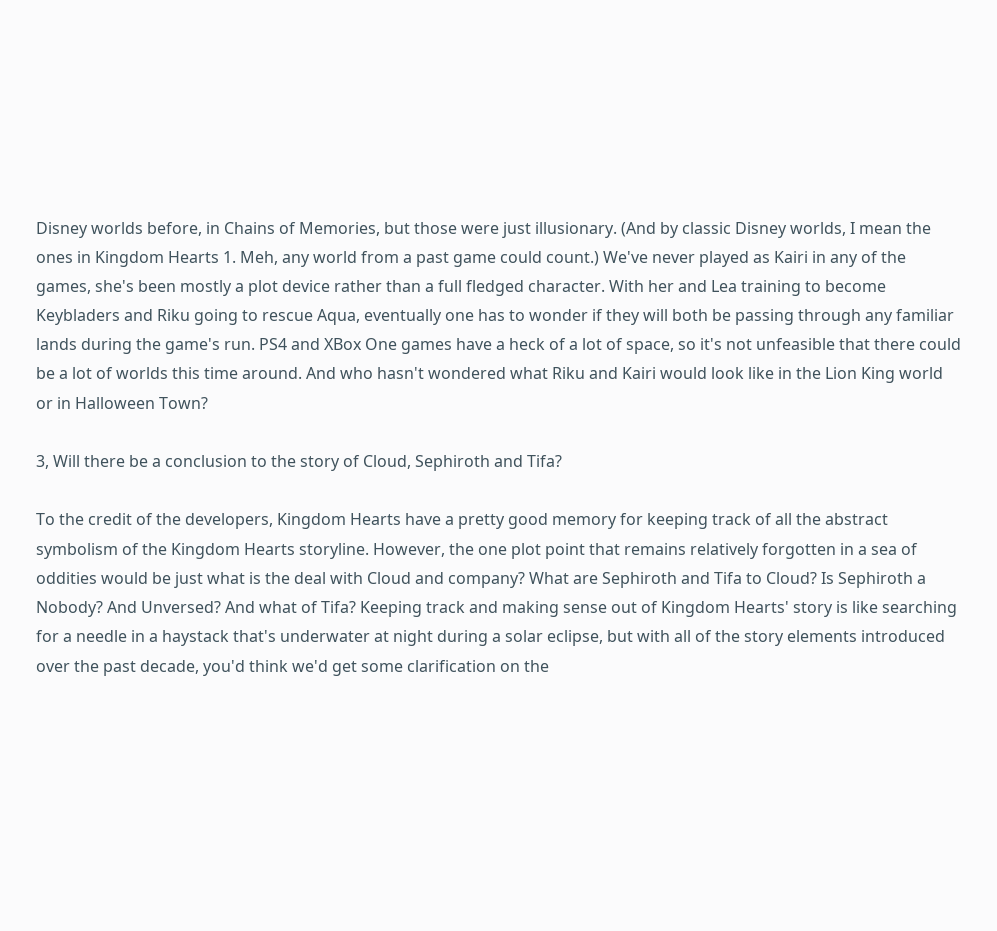Disney worlds before, in Chains of Memories, but those were just illusionary. (And by classic Disney worlds, I mean the ones in Kingdom Hearts 1. Meh, any world from a past game could count.) We've never played as Kairi in any of the games, she's been mostly a plot device rather than a full fledged character. With her and Lea training to become Keybladers and Riku going to rescue Aqua, eventually one has to wonder if they will both be passing through any familiar lands during the game's run. PS4 and XBox One games have a heck of a lot of space, so it's not unfeasible that there could be a lot of worlds this time around. And who hasn't wondered what Riku and Kairi would look like in the Lion King world or in Halloween Town?

3, Will there be a conclusion to the story of Cloud, Sephiroth and Tifa?

To the credit of the developers, Kingdom Hearts have a pretty good memory for keeping track of all the abstract symbolism of the Kingdom Hearts storyline. However, the one plot point that remains relatively forgotten in a sea of oddities would be just what is the deal with Cloud and company? What are Sephiroth and Tifa to Cloud? Is Sephiroth a Nobody? And Unversed? And what of Tifa? Keeping track and making sense out of Kingdom Hearts' story is like searching for a needle in a haystack that's underwater at night during a solar eclipse, but with all of the story elements introduced over the past decade, you'd think we'd get some clarification on the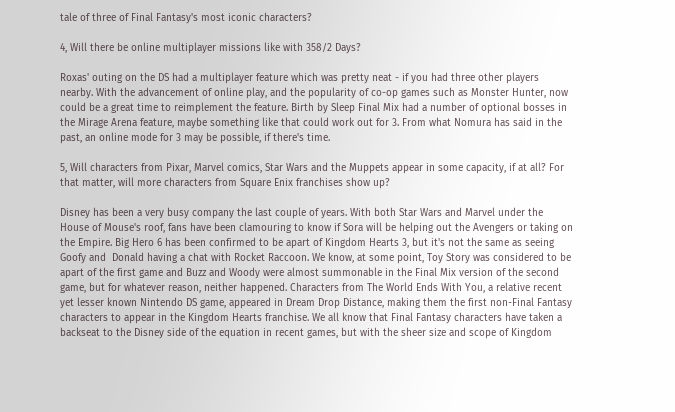tale of three of Final Fantasy's most iconic characters?

4, Will there be online multiplayer missions like with 358/2 Days?

Roxas' outing on the DS had a multiplayer feature which was pretty neat - if you had three other players nearby. With the advancement of online play, and the popularity of co-op games such as Monster Hunter, now could be a great time to reimplement the feature. Birth by Sleep Final Mix had a number of optional bosses in the Mirage Arena feature, maybe something like that could work out for 3. From what Nomura has said in the past, an online mode for 3 may be possible, if there's time.

5, Will characters from Pixar, Marvel comics, Star Wars and the Muppets appear in some capacity, if at all? For that matter, will more characters from Square Enix franchises show up?

Disney has been a very busy company the last couple of years. With both Star Wars and Marvel under the House of Mouse's roof, fans have been clamouring to know if Sora will be helping out the Avengers or taking on the Empire. Big Hero 6 has been confirmed to be apart of Kingdom Hearts 3, but it's not the same as seeing Goofy and  Donald having a chat with Rocket Raccoon. We know, at some point, Toy Story was considered to be apart of the first game and Buzz and Woody were almost summonable in the Final Mix version of the second game, but for whatever reason, neither happened. Characters from The World Ends With You, a relative recent yet lesser known Nintendo DS game, appeared in Dream Drop Distance, making them the first non-Final Fantasy characters to appear in the Kingdom Hearts franchise. We all know that Final Fantasy characters have taken a backseat to the Disney side of the equation in recent games, but with the sheer size and scope of Kingdom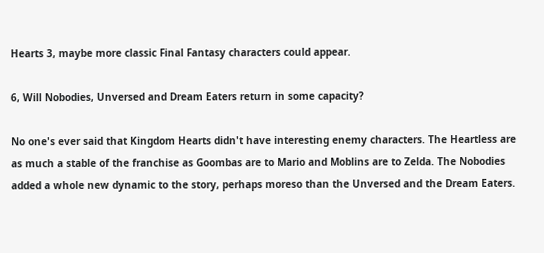Hearts 3, maybe more classic Final Fantasy characters could appear.

6, Will Nobodies, Unversed and Dream Eaters return in some capacity?

No one's ever said that Kingdom Hearts didn't have interesting enemy characters. The Heartless are as much a stable of the franchise as Goombas are to Mario and Moblins are to Zelda. The Nobodies added a whole new dynamic to the story, perhaps moreso than the Unversed and the Dream Eaters.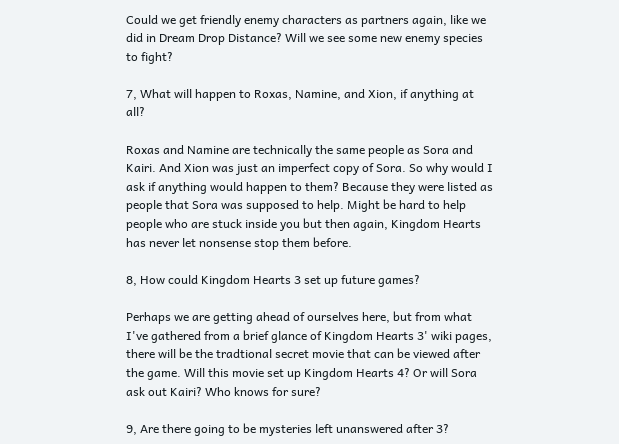Could we get friendly enemy characters as partners again, like we did in Dream Drop Distance? Will we see some new enemy species to fight?

7, What will happen to Roxas, Namine, and Xion, if anything at all?

Roxas and Namine are technically the same people as Sora and Kairi. And Xion was just an imperfect copy of Sora. So why would I ask if anything would happen to them? Because they were listed as people that Sora was supposed to help. Might be hard to help people who are stuck inside you but then again, Kingdom Hearts has never let nonsense stop them before.

8, How could Kingdom Hearts 3 set up future games?

Perhaps we are getting ahead of ourselves here, but from what I've gathered from a brief glance of Kingdom Hearts 3' wiki pages, there will be the tradtional secret movie that can be viewed after the game. Will this movie set up Kingdom Hearts 4? Or will Sora ask out Kairi? Who knows for sure?

9, Are there going to be mysteries left unanswered after 3?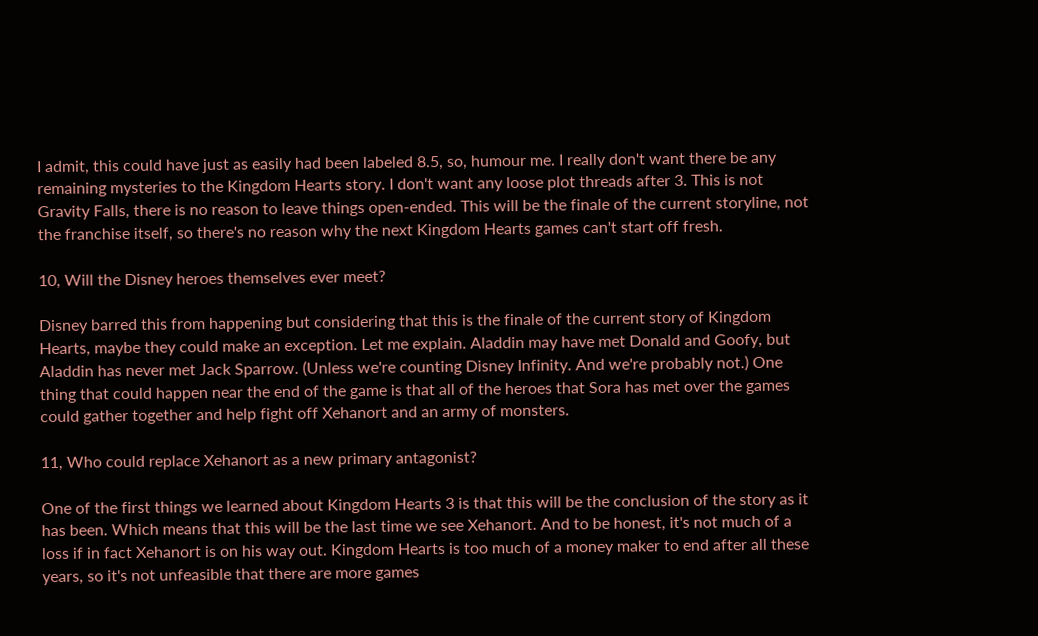I admit, this could have just as easily had been labeled 8.5, so, humour me. I really don't want there be any remaining mysteries to the Kingdom Hearts story. I don't want any loose plot threads after 3. This is not Gravity Falls, there is no reason to leave things open-ended. This will be the finale of the current storyline, not the franchise itself, so there's no reason why the next Kingdom Hearts games can't start off fresh.

10, Will the Disney heroes themselves ever meet?

Disney barred this from happening but considering that this is the finale of the current story of Kingdom Hearts, maybe they could make an exception. Let me explain. Aladdin may have met Donald and Goofy, but Aladdin has never met Jack Sparrow. (Unless we're counting Disney Infinity. And we're probably not.) One thing that could happen near the end of the game is that all of the heroes that Sora has met over the games could gather together and help fight off Xehanort and an army of monsters.

11, Who could replace Xehanort as a new primary antagonist?

One of the first things we learned about Kingdom Hearts 3 is that this will be the conclusion of the story as it has been. Which means that this will be the last time we see Xehanort. And to be honest, it's not much of a loss if in fact Xehanort is on his way out. Kingdom Hearts is too much of a money maker to end after all these years, so it's not unfeasible that there are more games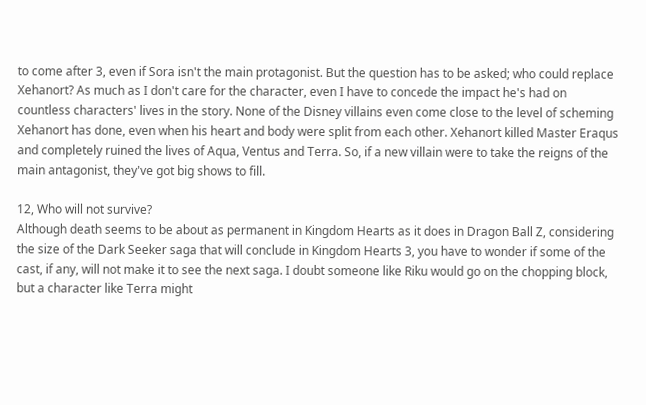to come after 3, even if Sora isn't the main protagonist. But the question has to be asked; who could replace Xehanort? As much as I don't care for the character, even I have to concede the impact he's had on countless characters' lives in the story. None of the Disney villains even come close to the level of scheming Xehanort has done, even when his heart and body were split from each other. Xehanort killed Master Eraqus and completely ruined the lives of Aqua, Ventus and Terra. So, if a new villain were to take the reigns of the main antagonist, they've got big shows to fill.

12, Who will not survive?
Although death seems to be about as permanent in Kingdom Hearts as it does in Dragon Ball Z, considering the size of the Dark Seeker saga that will conclude in Kingdom Hearts 3, you have to wonder if some of the cast, if any, will not make it to see the next saga. I doubt someone like Riku would go on the chopping block, but a character like Terra might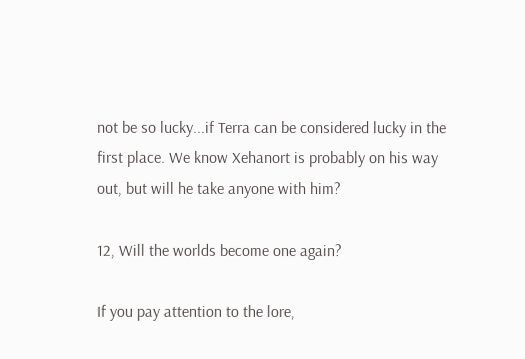not be so lucky...if Terra can be considered lucky in the first place. We know Xehanort is probably on his way out, but will he take anyone with him?

12, Will the worlds become one again?

If you pay attention to the lore,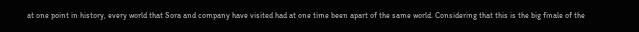at one point in history, every world that Sora and company have visited had at one time been apart of the same world. Considering that this is the big finale of the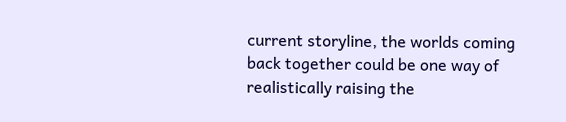current storyline, the worlds coming back together could be one way of realistically raising the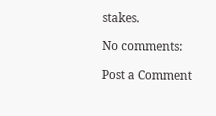stakes.

No comments:

Post a Comment